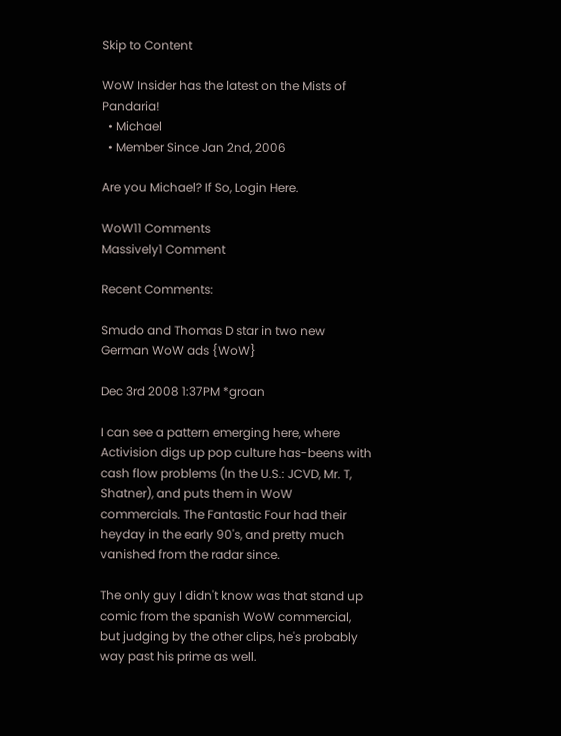Skip to Content

WoW Insider has the latest on the Mists of Pandaria!
  • Michael
  • Member Since Jan 2nd, 2006

Are you Michael? If So, Login Here.

WoW11 Comments
Massively1 Comment

Recent Comments:

Smudo and Thomas D star in two new German WoW ads {WoW}

Dec 3rd 2008 1:37PM *groan

I can see a pattern emerging here, where Activision digs up pop culture has-beens with cash flow problems (In the U.S.: JCVD, Mr. T, Shatner), and puts them in WoW commercials. The Fantastic Four had their heyday in the early 90's, and pretty much vanished from the radar since.

The only guy I didn't know was that stand up comic from the spanish WoW commercial, but judging by the other clips, he's probably way past his prime as well.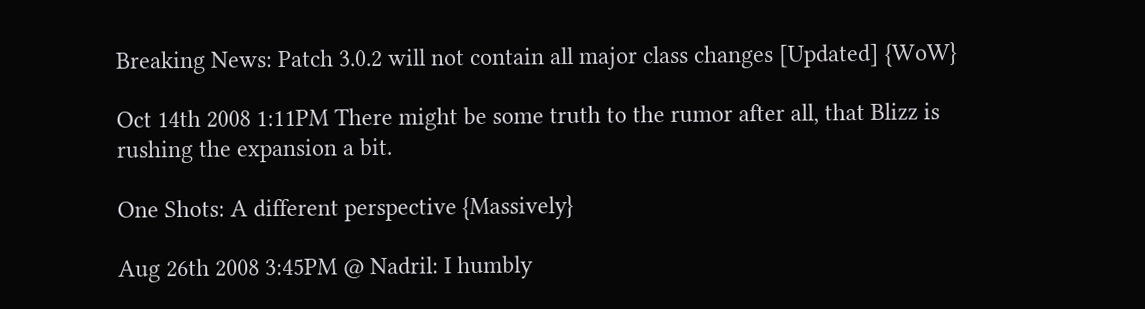Breaking News: Patch 3.0.2 will not contain all major class changes [Updated] {WoW}

Oct 14th 2008 1:11PM There might be some truth to the rumor after all, that Blizz is rushing the expansion a bit.

One Shots: A different perspective {Massively}

Aug 26th 2008 3:45PM @ Nadril: I humbly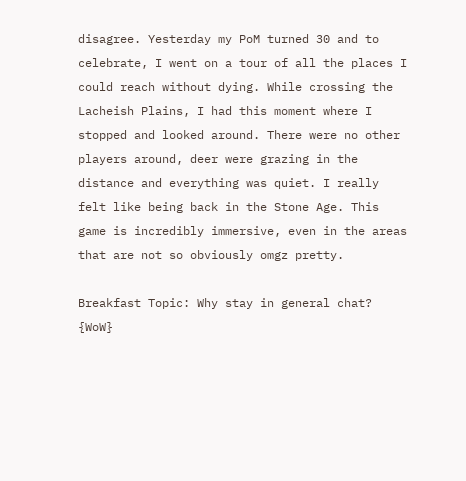disagree. Yesterday my PoM turned 30 and to celebrate, I went on a tour of all the places I could reach without dying. While crossing the Lacheish Plains, I had this moment where I stopped and looked around. There were no other players around, deer were grazing in the distance and everything was quiet. I really felt like being back in the Stone Age. This game is incredibly immersive, even in the areas that are not so obviously omgz pretty.

Breakfast Topic: Why stay in general chat? {WoW}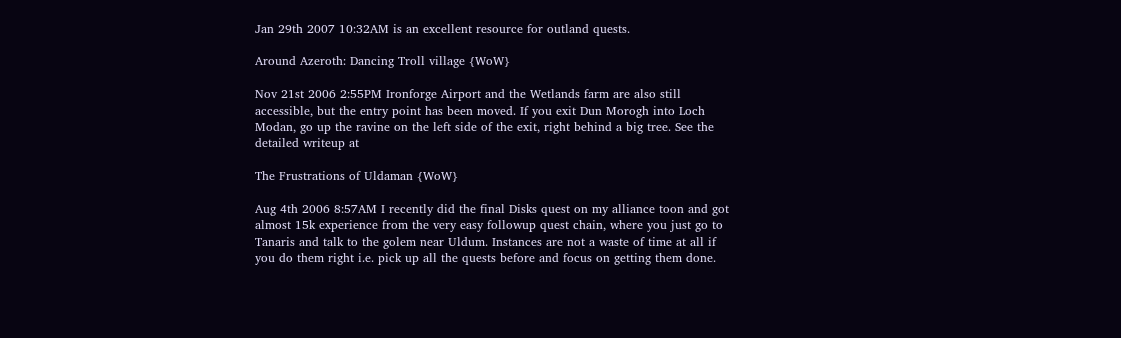Jan 29th 2007 10:32AM is an excellent resource for outland quests.

Around Azeroth: Dancing Troll village {WoW}

Nov 21st 2006 2:55PM Ironforge Airport and the Wetlands farm are also still accessible, but the entry point has been moved. If you exit Dun Morogh into Loch Modan, go up the ravine on the left side of the exit, right behind a big tree. See the detailed writeup at

The Frustrations of Uldaman {WoW}

Aug 4th 2006 8:57AM I recently did the final Disks quest on my alliance toon and got almost 15k experience from the very easy followup quest chain, where you just go to Tanaris and talk to the golem near Uldum. Instances are not a waste of time at all if you do them right i.e. pick up all the quests before and focus on getting them done.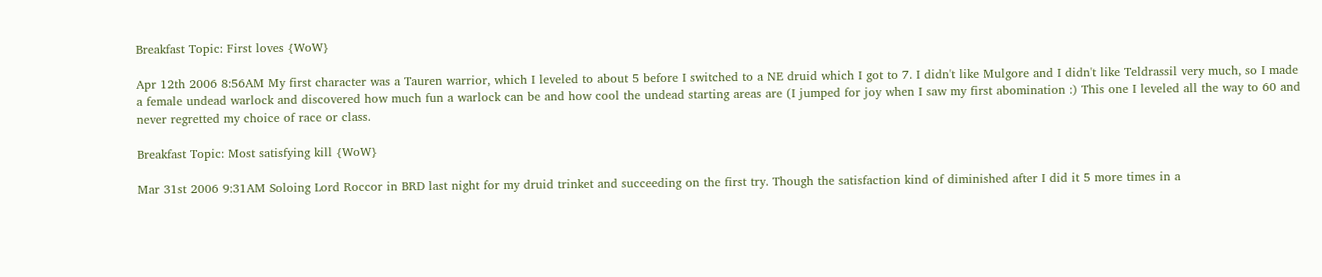Breakfast Topic: First loves {WoW}

Apr 12th 2006 8:56AM My first character was a Tauren warrior, which I leveled to about 5 before I switched to a NE druid which I got to 7. I didn't like Mulgore and I didn't like Teldrassil very much, so I made a female undead warlock and discovered how much fun a warlock can be and how cool the undead starting areas are (I jumped for joy when I saw my first abomination :) This one I leveled all the way to 60 and never regretted my choice of race or class.

Breakfast Topic: Most satisfying kill {WoW}

Mar 31st 2006 9:31AM Soloing Lord Roccor in BRD last night for my druid trinket and succeeding on the first try. Though the satisfaction kind of diminished after I did it 5 more times in a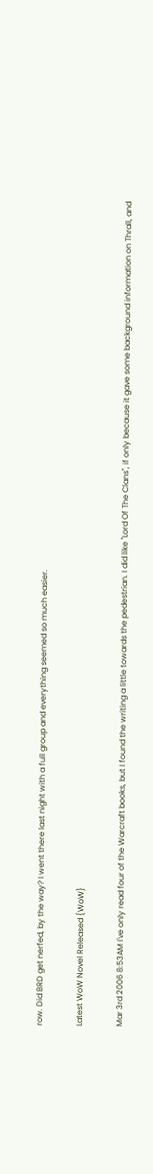row. Did BRD get nerfed, by the way? I went there last night with a full group and everything seemed so much easier.

Latest WoW Novel Released {WoW}

Mar 3rd 2006 8:53AM I've only read four of the Warcraft books, but I found the writing a little towards the pedestrian. I did like "Lord Of The Clans", if only because it gave some background information on Thrall, and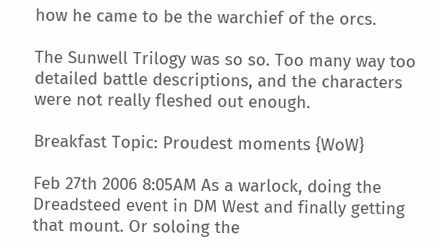how he came to be the warchief of the orcs.

The Sunwell Trilogy was so so. Too many way too detailed battle descriptions, and the characters were not really fleshed out enough.

Breakfast Topic: Proudest moments {WoW}

Feb 27th 2006 8:05AM As a warlock, doing the Dreadsteed event in DM West and finally getting that mount. Or soloing the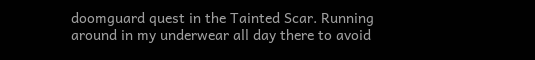doomguard quest in the Tainted Scar. Running around in my underwear all day there to avoid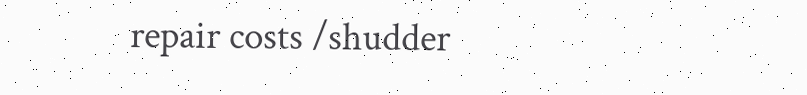repair costs /shudder